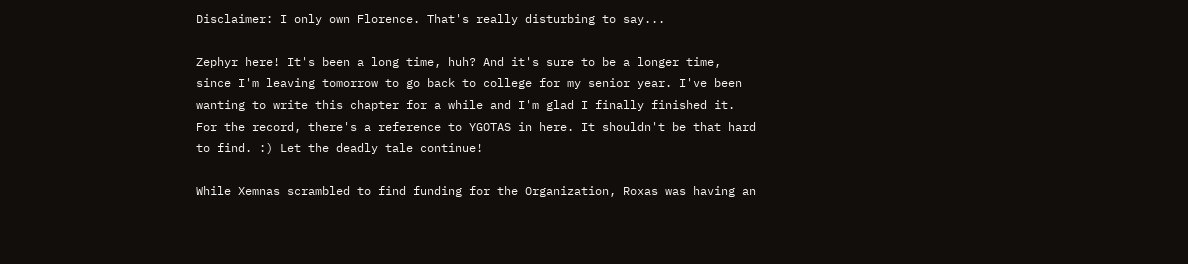Disclaimer: I only own Florence. That's really disturbing to say...

Zephyr here! It's been a long time, huh? And it's sure to be a longer time, since I'm leaving tomorrow to go back to college for my senior year. I've been wanting to write this chapter for a while and I'm glad I finally finished it. For the record, there's a reference to YGOTAS in here. It shouldn't be that hard to find. :) Let the deadly tale continue!

While Xemnas scrambled to find funding for the Organization, Roxas was having an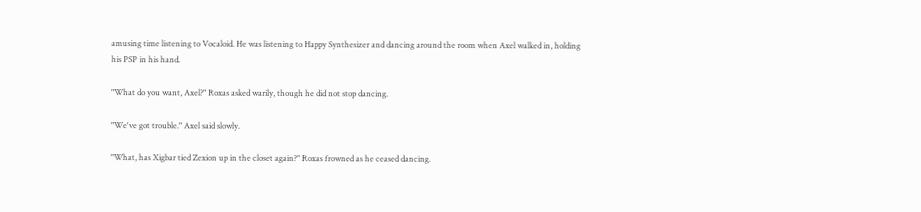amusing time listening to Vocaloid. He was listening to Happy Synthesizer and dancing around the room when Axel walked in, holding his PSP in his hand.

"What do you want, Axel?" Roxas asked warily, though he did not stop dancing.

"We've got trouble." Axel said slowly.

"What, has Xigbar tied Zexion up in the closet again?" Roxas frowned as he ceased dancing.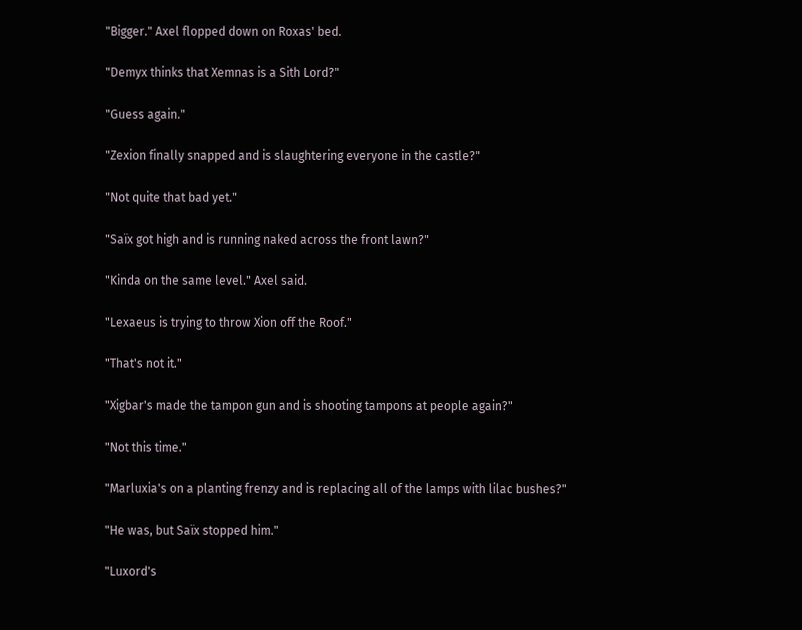"Bigger." Axel flopped down on Roxas' bed.

"Demyx thinks that Xemnas is a Sith Lord?"

"Guess again."

"Zexion finally snapped and is slaughtering everyone in the castle?"

"Not quite that bad yet."

"Saïx got high and is running naked across the front lawn?"

"Kinda on the same level." Axel said.

"Lexaeus is trying to throw Xion off the Roof."

"That's not it."

"Xigbar's made the tampon gun and is shooting tampons at people again?"

"Not this time."

"Marluxia's on a planting frenzy and is replacing all of the lamps with lilac bushes?"

"He was, but Saïx stopped him."

"Luxord's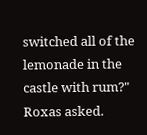switched all of the lemonade in the castle with rum?" Roxas asked.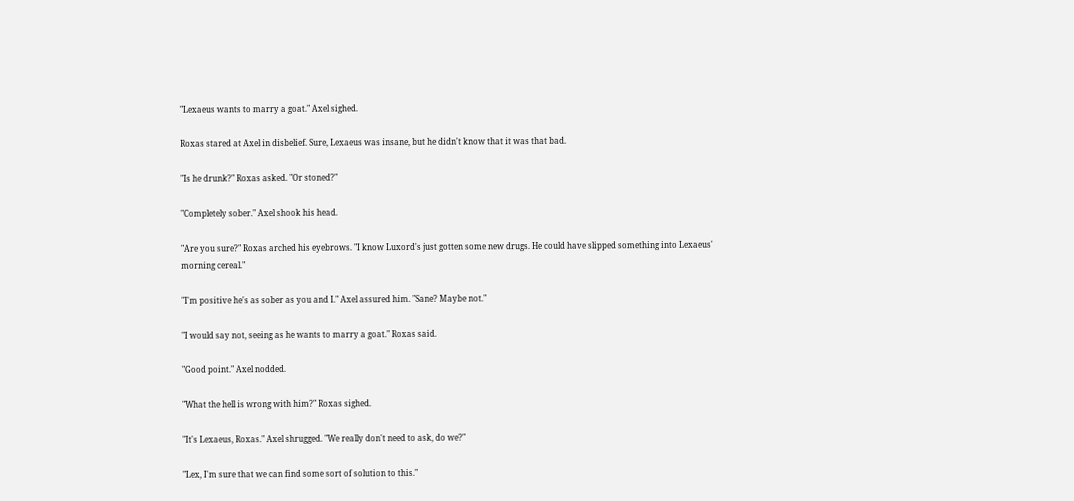"Lexaeus wants to marry a goat." Axel sighed.

Roxas stared at Axel in disbelief. Sure, Lexaeus was insane, but he didn't know that it was that bad.

"Is he drunk?" Roxas asked. "Or stoned?"

"Completely sober." Axel shook his head.

"Are you sure?" Roxas arched his eyebrows. "I know Luxord's just gotten some new drugs. He could have slipped something into Lexaeus' morning cereal."

"I'm positive he's as sober as you and I." Axel assured him. "Sane? Maybe not."

"I would say not, seeing as he wants to marry a goat." Roxas said.

"Good point." Axel nodded.

"What the hell is wrong with him?" Roxas sighed.

"It's Lexaeus, Roxas." Axel shrugged. "We really don't need to ask, do we?"

"Lex, I'm sure that we can find some sort of solution to this."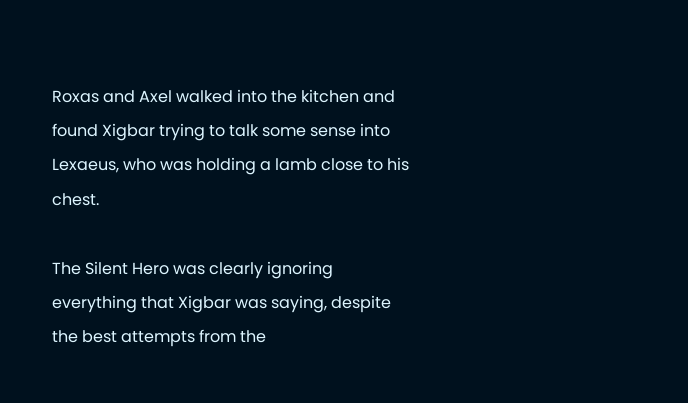Roxas and Axel walked into the kitchen and found Xigbar trying to talk some sense into Lexaeus, who was holding a lamb close to his chest.

The Silent Hero was clearly ignoring everything that Xigbar was saying, despite the best attempts from the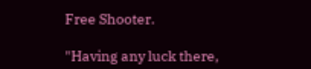Free Shooter.

"Having any luck there,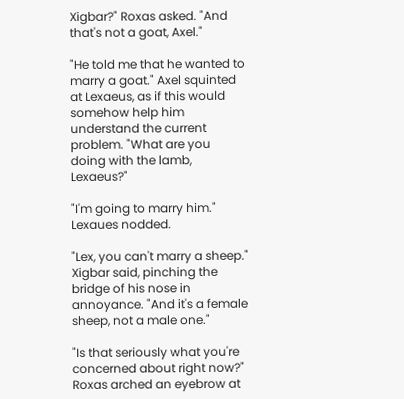Xigbar?" Roxas asked. "And that's not a goat, Axel."

"He told me that he wanted to marry a goat." Axel squinted at Lexaeus, as if this would somehow help him understand the current problem. "What are you doing with the lamb, Lexaeus?"

"I'm going to marry him." Lexaues nodded.

"Lex, you can't marry a sheep." Xigbar said, pinching the bridge of his nose in annoyance. "And it's a female sheep, not a male one."

"Is that seriously what you're concerned about right now?" Roxas arched an eyebrow at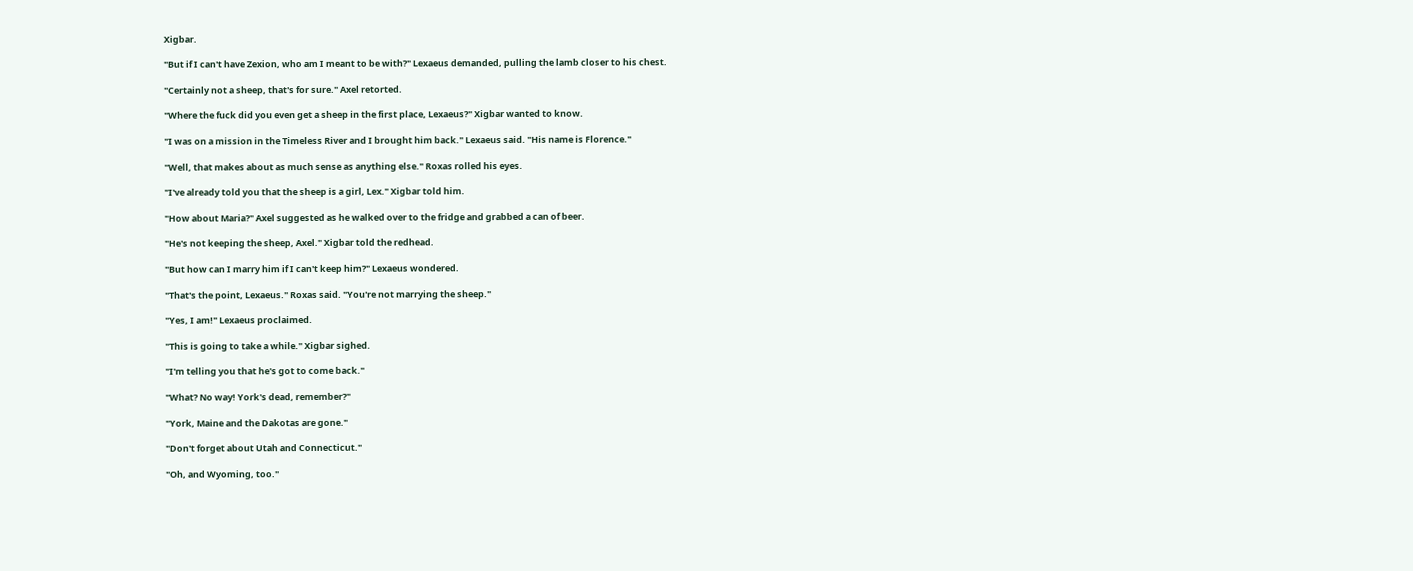Xigbar.

"But if I can't have Zexion, who am I meant to be with?" Lexaeus demanded, pulling the lamb closer to his chest.

"Certainly not a sheep, that's for sure." Axel retorted.

"Where the fuck did you even get a sheep in the first place, Lexaeus?" Xigbar wanted to know.

"I was on a mission in the Timeless River and I brought him back." Lexaeus said. "His name is Florence."

"Well, that makes about as much sense as anything else." Roxas rolled his eyes.

"I've already told you that the sheep is a girl, Lex." Xigbar told him.

"How about Maria?" Axel suggested as he walked over to the fridge and grabbed a can of beer.

"He's not keeping the sheep, Axel." Xigbar told the redhead.

"But how can I marry him if I can't keep him?" Lexaeus wondered.

"That's the point, Lexaeus." Roxas said. "You're not marrying the sheep."

"Yes, I am!" Lexaeus proclaimed.

"This is going to take a while." Xigbar sighed.

"I'm telling you that he's got to come back."

"What? No way! York's dead, remember?"

"York, Maine and the Dakotas are gone."

"Don't forget about Utah and Connecticut."

"Oh, and Wyoming, too."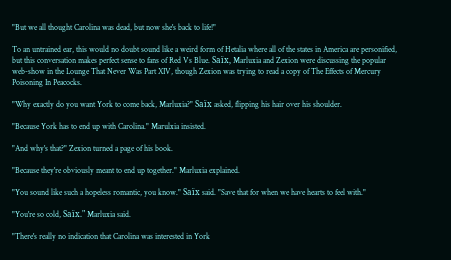"But we all thought Carolina was dead, but now she's back to life!"

To an untrained ear, this would no doubt sound like a weird form of Hetalia where all of the states in America are personified, but this conversation makes perfect sense to fans of Red Vs Blue. Saïx, Marluxia and Zexion were discussing the popular web-show in the Lounge That Never Was Part XIV, though Zexion was trying to read a copy of The Effects of Mercury Poisoning In Peacocks.

"Why exactly do you want York to come back, Marluxia?" Saïx asked, flipping his hair over his shoulder.

"Because York has to end up with Carolina." Marulxia insisted.

"And why's that?" Zexion turned a page of his book.

"Because they're obviously meant to end up together." Marluxia explained.

"You sound like such a hopeless romantic, you know." Saïx said. "Save that for when we have hearts to feel with."

"You're so cold, Saïx." Marluxia said.

"There's really no indication that Carolina was interested in York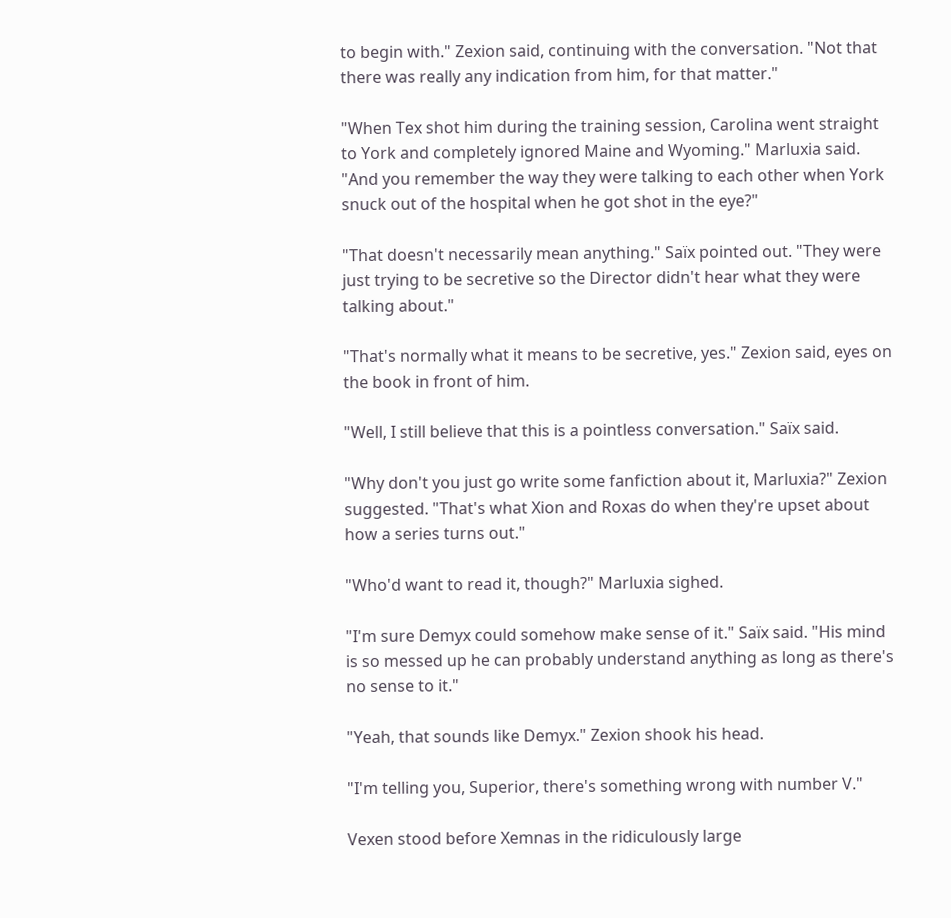to begin with." Zexion said, continuing with the conversation. "Not that there was really any indication from him, for that matter."

"When Tex shot him during the training session, Carolina went straight to York and completely ignored Maine and Wyoming." Marluxia said. "And you remember the way they were talking to each other when York snuck out of the hospital when he got shot in the eye?"

"That doesn't necessarily mean anything." Saïx pointed out. "They were just trying to be secretive so the Director didn't hear what they were talking about."

"That's normally what it means to be secretive, yes." Zexion said, eyes on the book in front of him.

"Well, I still believe that this is a pointless conversation." Saïx said.

"Why don't you just go write some fanfiction about it, Marluxia?" Zexion suggested. "That's what Xion and Roxas do when they're upset about how a series turns out."

"Who'd want to read it, though?" Marluxia sighed.

"I'm sure Demyx could somehow make sense of it." Saïx said. "His mind is so messed up he can probably understand anything as long as there's no sense to it."

"Yeah, that sounds like Demyx." Zexion shook his head.

"I'm telling you, Superior, there's something wrong with number V."

Vexen stood before Xemnas in the ridiculously large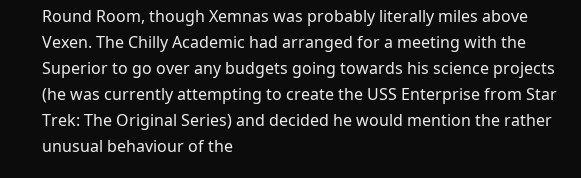Round Room, though Xemnas was probably literally miles above Vexen. The Chilly Academic had arranged for a meeting with the Superior to go over any budgets going towards his science projects (he was currently attempting to create the USS Enterprise from Star Trek: The Original Series) and decided he would mention the rather unusual behaviour of the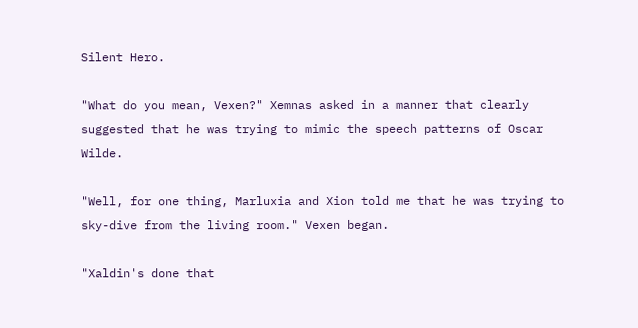Silent Hero.

"What do you mean, Vexen?" Xemnas asked in a manner that clearly suggested that he was trying to mimic the speech patterns of Oscar Wilde.

"Well, for one thing, Marluxia and Xion told me that he was trying to sky-dive from the living room." Vexen began.

"Xaldin's done that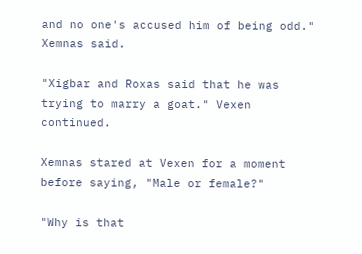and no one's accused him of being odd." Xemnas said.

"Xigbar and Roxas said that he was trying to marry a goat." Vexen continued.

Xemnas stared at Vexen for a moment before saying, "Male or female?"

"Why is that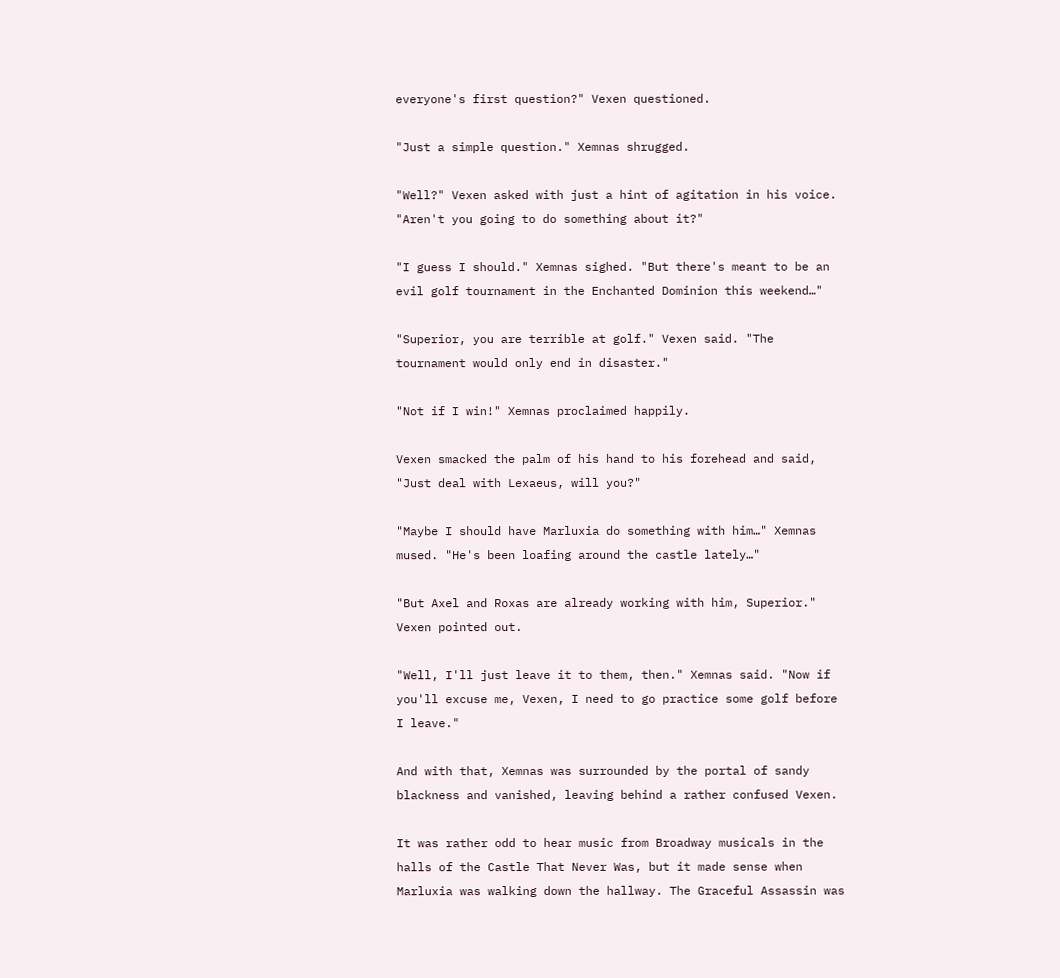everyone's first question?" Vexen questioned.

"Just a simple question." Xemnas shrugged.

"Well?" Vexen asked with just a hint of agitation in his voice. "Aren't you going to do something about it?"

"I guess I should." Xemnas sighed. "But there's meant to be an evil golf tournament in the Enchanted Dominion this weekend…"

"Superior, you are terrible at golf." Vexen said. "The tournament would only end in disaster."

"Not if I win!" Xemnas proclaimed happily.

Vexen smacked the palm of his hand to his forehead and said, "Just deal with Lexaeus, will you?"

"Maybe I should have Marluxia do something with him…" Xemnas mused. "He's been loafing around the castle lately…"

"But Axel and Roxas are already working with him, Superior." Vexen pointed out.

"Well, I'll just leave it to them, then." Xemnas said. "Now if you'll excuse me, Vexen, I need to go practice some golf before I leave."

And with that, Xemnas was surrounded by the portal of sandy blackness and vanished, leaving behind a rather confused Vexen.

It was rather odd to hear music from Broadway musicals in the halls of the Castle That Never Was, but it made sense when Marluxia was walking down the hallway. The Graceful Assassin was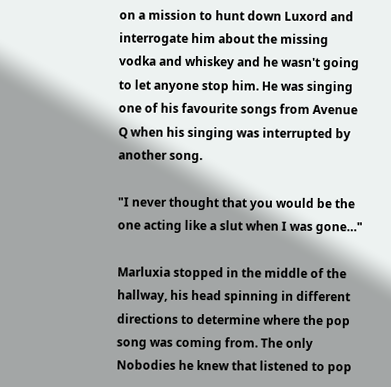on a mission to hunt down Luxord and interrogate him about the missing vodka and whiskey and he wasn't going to let anyone stop him. He was singing one of his favourite songs from Avenue Q when his singing was interrupted by another song.

"I never thought that you would be the one acting like a slut when I was gone…"

Marluxia stopped in the middle of the hallway, his head spinning in different directions to determine where the pop song was coming from. The only Nobodies he knew that listened to pop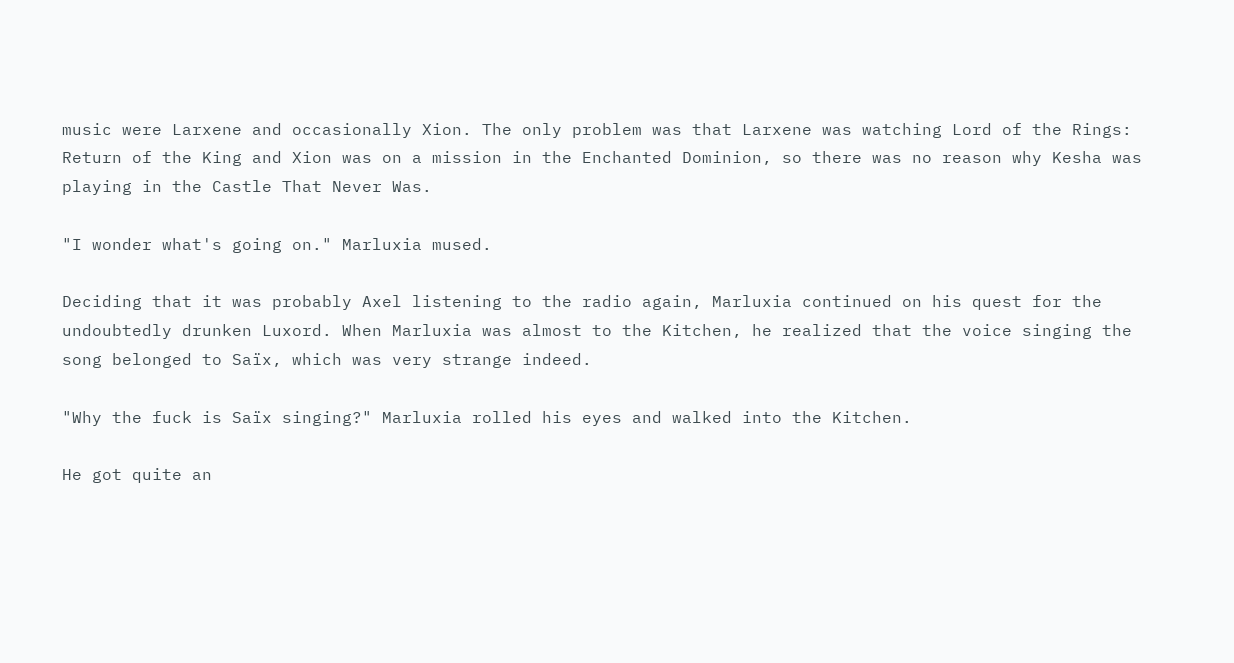music were Larxene and occasionally Xion. The only problem was that Larxene was watching Lord of the Rings: Return of the King and Xion was on a mission in the Enchanted Dominion, so there was no reason why Kesha was playing in the Castle That Never Was.

"I wonder what's going on." Marluxia mused.

Deciding that it was probably Axel listening to the radio again, Marluxia continued on his quest for the undoubtedly drunken Luxord. When Marluxia was almost to the Kitchen, he realized that the voice singing the song belonged to Saïx, which was very strange indeed.

"Why the fuck is Saïx singing?" Marluxia rolled his eyes and walked into the Kitchen.

He got quite an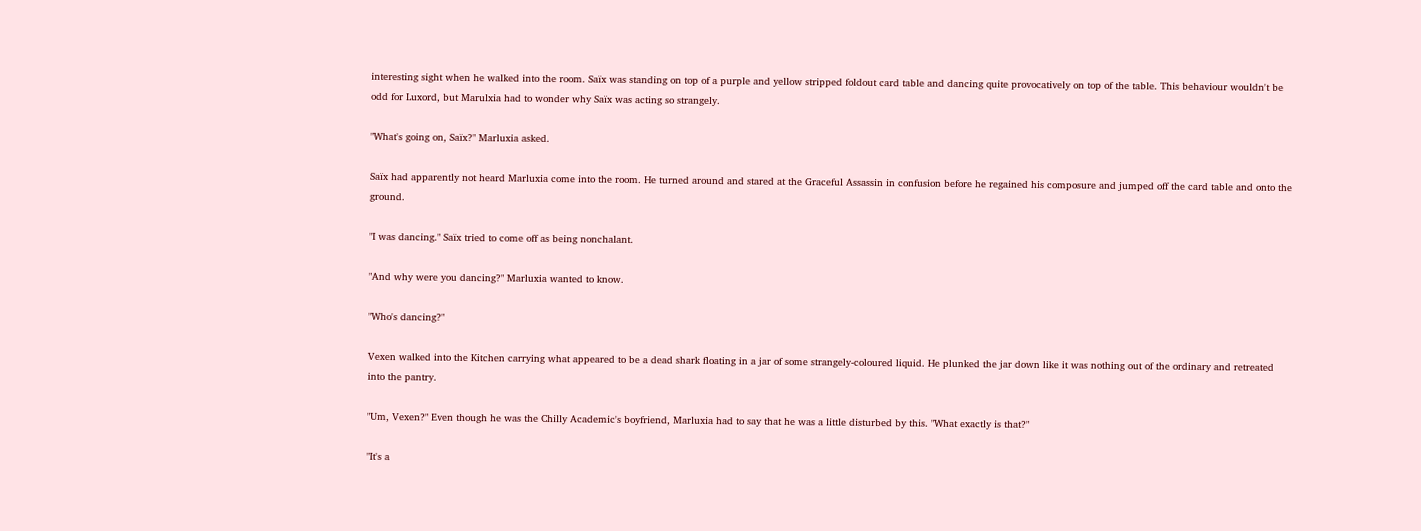interesting sight when he walked into the room. Saïx was standing on top of a purple and yellow stripped foldout card table and dancing quite provocatively on top of the table. This behaviour wouldn't be odd for Luxord, but Marulxia had to wonder why Saïx was acting so strangely.

"What's going on, Saïx?" Marluxia asked.

Saïx had apparently not heard Marluxia come into the room. He turned around and stared at the Graceful Assassin in confusion before he regained his composure and jumped off the card table and onto the ground.

"I was dancing." Saïx tried to come off as being nonchalant.

"And why were you dancing?" Marluxia wanted to know.

"Who's dancing?"

Vexen walked into the Kitchen carrying what appeared to be a dead shark floating in a jar of some strangely-coloured liquid. He plunked the jar down like it was nothing out of the ordinary and retreated into the pantry.

"Um, Vexen?" Even though he was the Chilly Academic's boyfriend, Marluxia had to say that he was a little disturbed by this. "What exactly is that?"

"It's a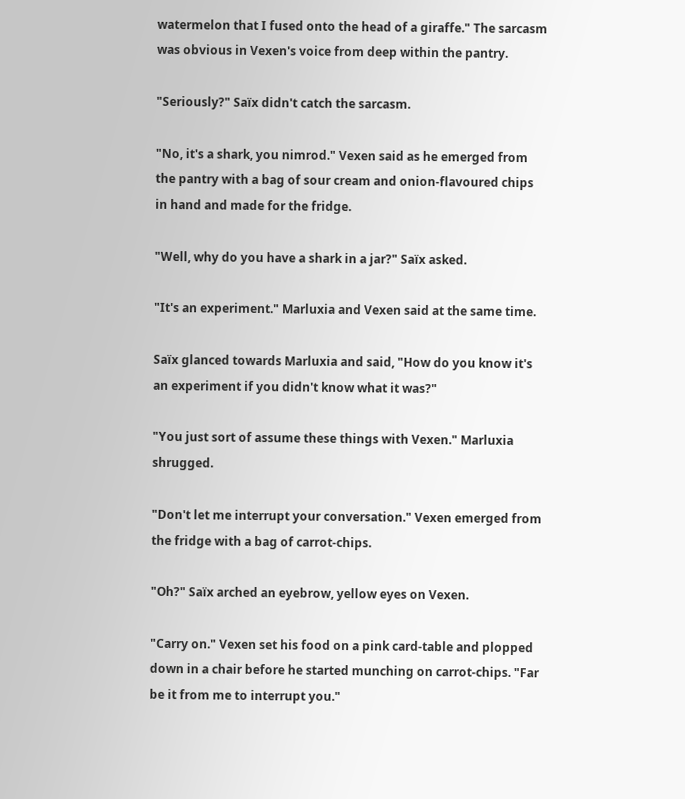watermelon that I fused onto the head of a giraffe." The sarcasm was obvious in Vexen's voice from deep within the pantry.

"Seriously?" Saïx didn't catch the sarcasm.

"No, it's a shark, you nimrod." Vexen said as he emerged from the pantry with a bag of sour cream and onion-flavoured chips in hand and made for the fridge.

"Well, why do you have a shark in a jar?" Saïx asked.

"It's an experiment." Marluxia and Vexen said at the same time.

Saïx glanced towards Marluxia and said, "How do you know it's an experiment if you didn't know what it was?"

"You just sort of assume these things with Vexen." Marluxia shrugged.

"Don't let me interrupt your conversation." Vexen emerged from the fridge with a bag of carrot-chips.

"Oh?" Saïx arched an eyebrow, yellow eyes on Vexen.

"Carry on." Vexen set his food on a pink card-table and plopped down in a chair before he started munching on carrot-chips. "Far be it from me to interrupt you."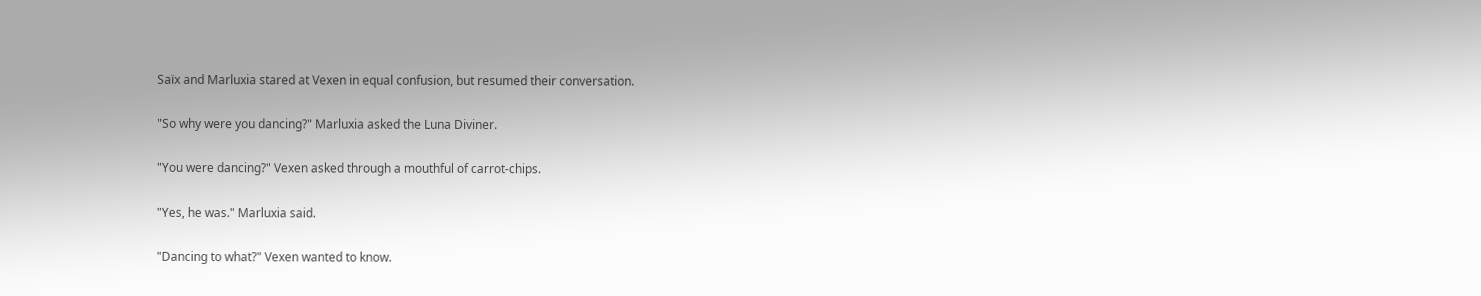Saïx and Marluxia stared at Vexen in equal confusion, but resumed their conversation.

"So why were you dancing?" Marluxia asked the Luna Diviner.

"You were dancing?" Vexen asked through a mouthful of carrot-chips.

"Yes, he was." Marluxia said.

"Dancing to what?" Vexen wanted to know.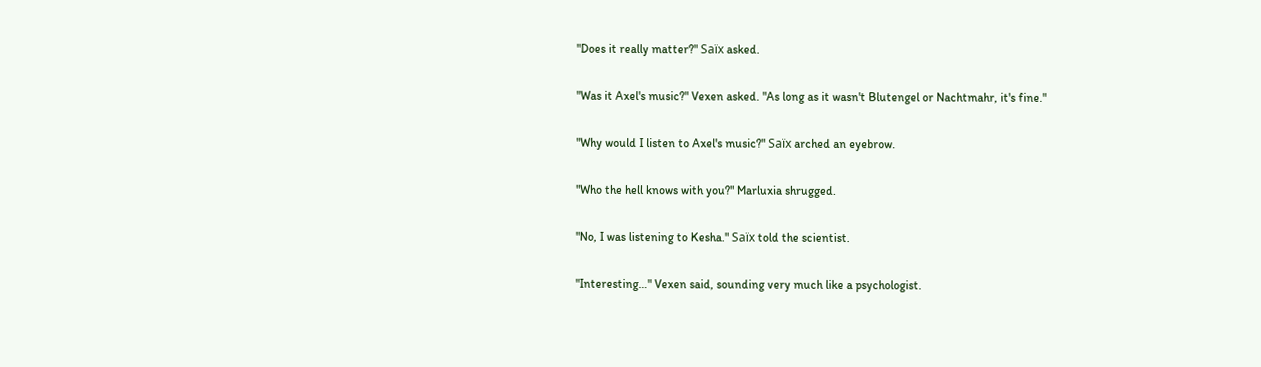"Does it really matter?" Saïx asked.

"Was it Axel's music?" Vexen asked. "As long as it wasn't Blutengel or Nachtmahr, it's fine."

"Why would I listen to Axel's music?" Saïx arched an eyebrow.

"Who the hell knows with you?" Marluxia shrugged.

"No, I was listening to Kesha." Saïx told the scientist.

"Interesting…" Vexen said, sounding very much like a psychologist.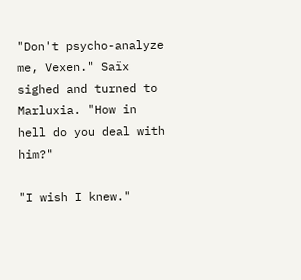"Don't psycho-analyze me, Vexen." Saïx sighed and turned to Marluxia. "How in hell do you deal with him?"

"I wish I knew."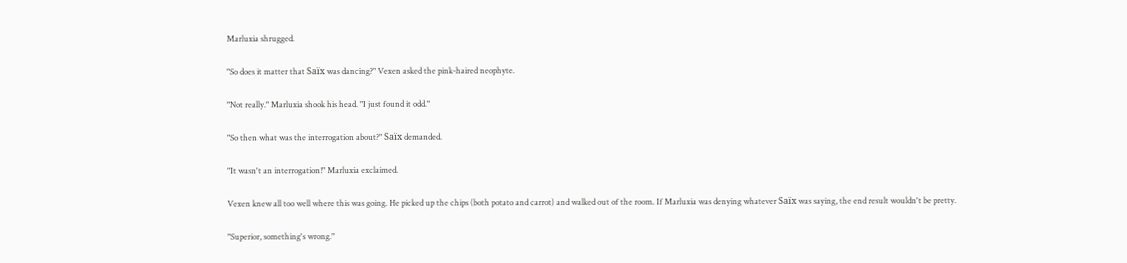Marluxia shrugged.

"So does it matter that Saïx was dancing?" Vexen asked the pink-haired neophyte.

"Not really." Marluxia shook his head. "I just found it odd."

"So then what was the interrogation about?" Saïx demanded.

"It wasn't an interrogation!" Marluxia exclaimed.

Vexen knew all too well where this was going. He picked up the chips (both potato and carrot) and walked out of the room. If Marluxia was denying whatever Saïx was saying, the end result wouldn't be pretty.

"Superior, something's wrong."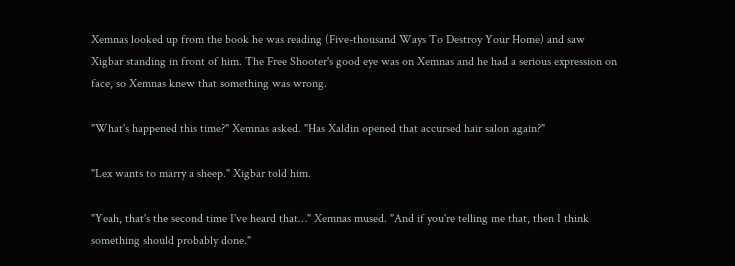Xemnas looked up from the book he was reading (Five-thousand Ways To Destroy Your Home) and saw Xigbar standing in front of him. The Free Shooter's good eye was on Xemnas and he had a serious expression on face, so Xemnas knew that something was wrong.

"What's happened this time?" Xemnas asked. "Has Xaldin opened that accursed hair salon again?"

"Lex wants to marry a sheep." Xigbar told him.

"Yeah, that's the second time I've heard that…" Xemnas mused. "And if you're telling me that, then I think something should probably done."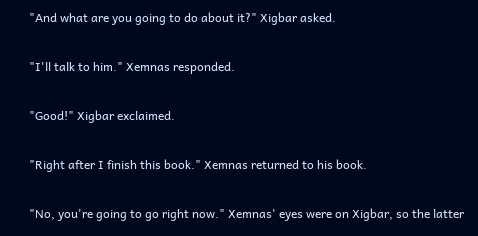"And what are you going to do about it?" Xigbar asked.

"I'll talk to him." Xemnas responded.

"Good!" Xigbar exclaimed.

"Right after I finish this book." Xemnas returned to his book.

"No, you're going to go right now." Xemnas' eyes were on Xigbar, so the latter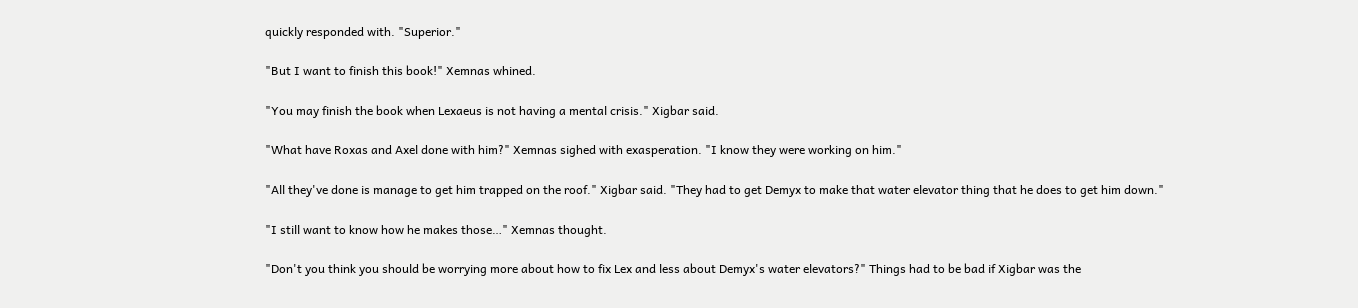quickly responded with. "Superior."

"But I want to finish this book!" Xemnas whined.

"You may finish the book when Lexaeus is not having a mental crisis." Xigbar said.

"What have Roxas and Axel done with him?" Xemnas sighed with exasperation. "I know they were working on him."

"All they've done is manage to get him trapped on the roof." Xigbar said. "They had to get Demyx to make that water elevator thing that he does to get him down."

"I still want to know how he makes those…" Xemnas thought.

"Don't you think you should be worrying more about how to fix Lex and less about Demyx's water elevators?" Things had to be bad if Xigbar was the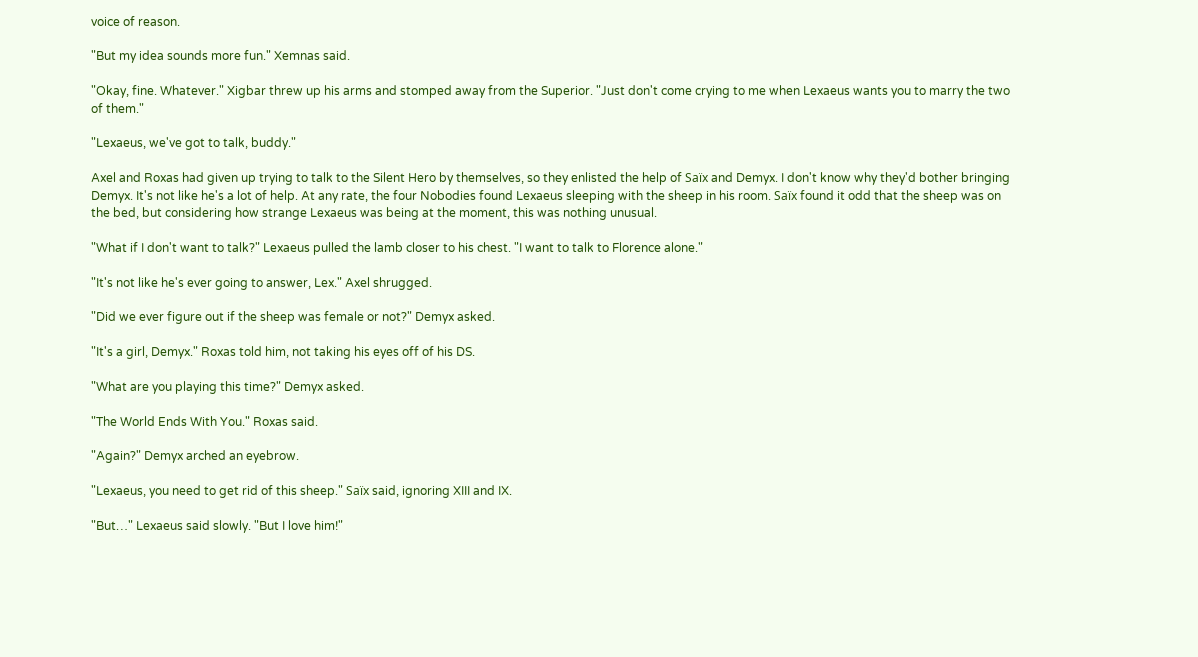voice of reason.

"But my idea sounds more fun." Xemnas said.

"Okay, fine. Whatever." Xigbar threw up his arms and stomped away from the Superior. "Just don't come crying to me when Lexaeus wants you to marry the two of them."

"Lexaeus, we've got to talk, buddy."

Axel and Roxas had given up trying to talk to the Silent Hero by themselves, so they enlisted the help of Saïx and Demyx. I don't know why they'd bother bringing Demyx. It's not like he's a lot of help. At any rate, the four Nobodies found Lexaeus sleeping with the sheep in his room. Saïx found it odd that the sheep was on the bed, but considering how strange Lexaeus was being at the moment, this was nothing unusual.

"What if I don't want to talk?" Lexaeus pulled the lamb closer to his chest. "I want to talk to Florence alone."

"It's not like he's ever going to answer, Lex." Axel shrugged.

"Did we ever figure out if the sheep was female or not?" Demyx asked.

"It's a girl, Demyx." Roxas told him, not taking his eyes off of his DS.

"What are you playing this time?" Demyx asked.

"The World Ends With You." Roxas said.

"Again?" Demyx arched an eyebrow.

"Lexaeus, you need to get rid of this sheep." Saïx said, ignoring XIII and IX.

"But…" Lexaeus said slowly. "But I love him!"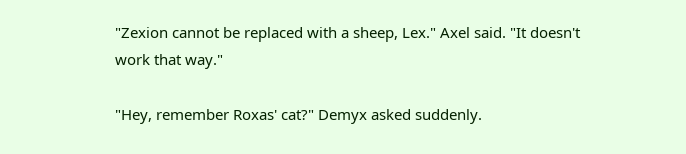"Zexion cannot be replaced with a sheep, Lex." Axel said. "It doesn't work that way."

"Hey, remember Roxas' cat?" Demyx asked suddenly.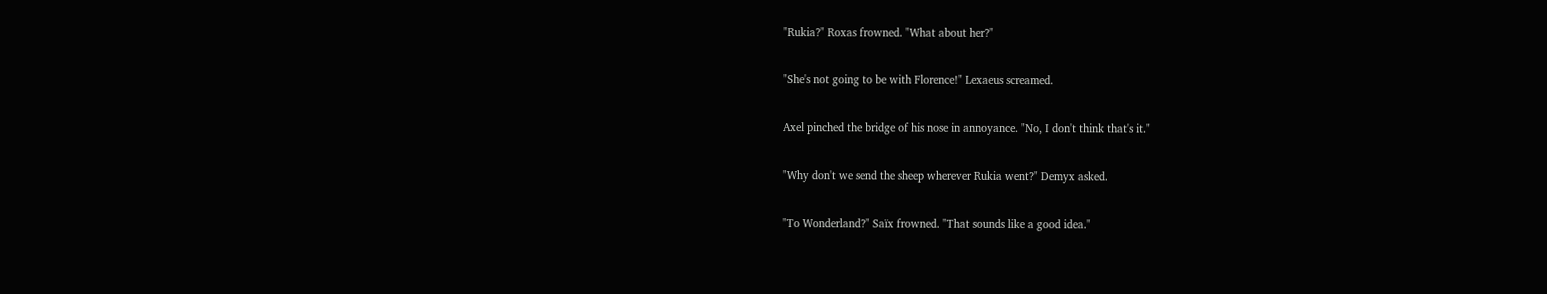"Rukia?" Roxas frowned. "What about her?"

"She's not going to be with Florence!" Lexaeus screamed.

Axel pinched the bridge of his nose in annoyance. "No, I don't think that's it."

"Why don't we send the sheep wherever Rukia went?" Demyx asked.

"To Wonderland?" Saïx frowned. "That sounds like a good idea."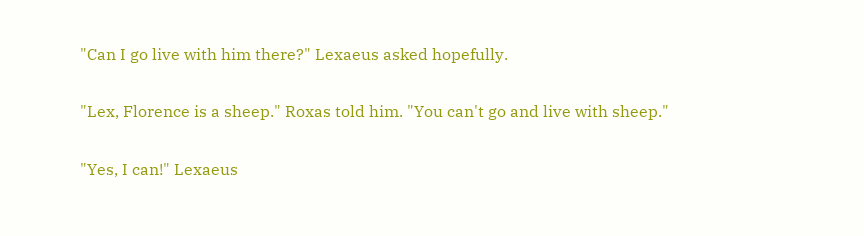"Can I go live with him there?" Lexaeus asked hopefully.

"Lex, Florence is a sheep." Roxas told him. "You can't go and live with sheep."

"Yes, I can!" Lexaeus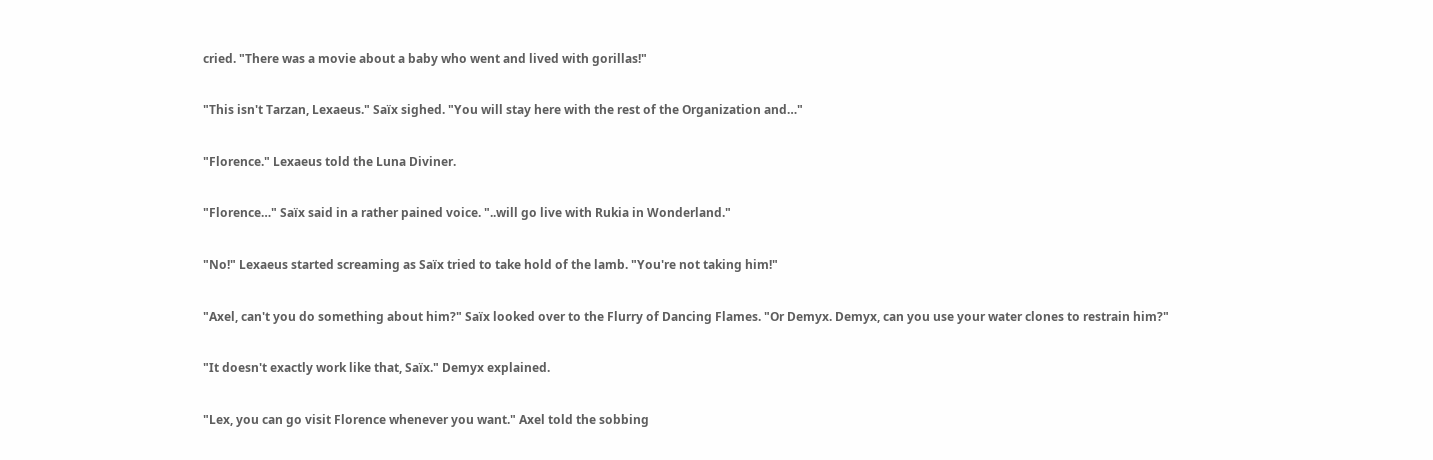cried. "There was a movie about a baby who went and lived with gorillas!"

"This isn't Tarzan, Lexaeus." Saïx sighed. "You will stay here with the rest of the Organization and…"

"Florence." Lexaeus told the Luna Diviner.

"Florence…" Saïx said in a rather pained voice. "..will go live with Rukia in Wonderland."

"No!" Lexaeus started screaming as Saïx tried to take hold of the lamb. "You're not taking him!"

"Axel, can't you do something about him?" Saïx looked over to the Flurry of Dancing Flames. "Or Demyx. Demyx, can you use your water clones to restrain him?"

"It doesn't exactly work like that, Saïx." Demyx explained.

"Lex, you can go visit Florence whenever you want." Axel told the sobbing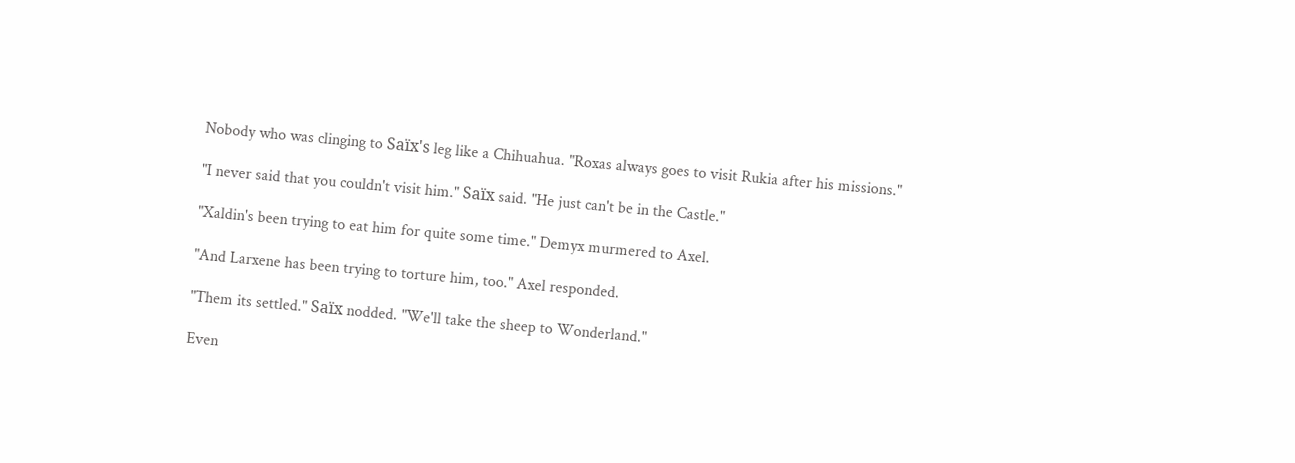Nobody who was clinging to Saïx's leg like a Chihuahua. "Roxas always goes to visit Rukia after his missions."

"I never said that you couldn't visit him." Saïx said. "He just can't be in the Castle."

"Xaldin's been trying to eat him for quite some time." Demyx murmered to Axel.

"And Larxene has been trying to torture him, too." Axel responded.

"Them its settled." Saïx nodded. "We'll take the sheep to Wonderland."

Even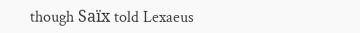though Saïx told Lexaeus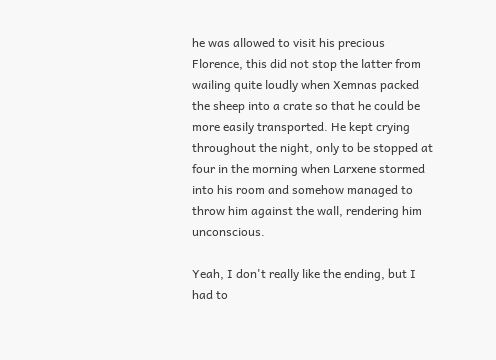he was allowed to visit his precious Florence, this did not stop the latter from wailing quite loudly when Xemnas packed the sheep into a crate so that he could be more easily transported. He kept crying throughout the night, only to be stopped at four in the morning when Larxene stormed into his room and somehow managed to throw him against the wall, rendering him unconscious.

Yeah, I don't really like the ending, but I had to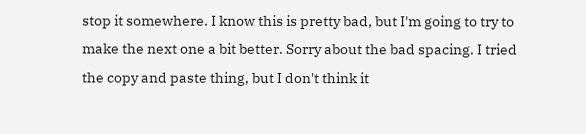stop it somewhere. I know this is pretty bad, but I'm going to try to make the next one a bit better. Sorry about the bad spacing. I tried the copy and paste thing, but I don't think it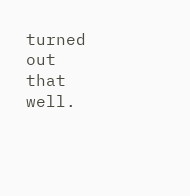turned out that well.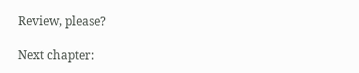Review, please?

Next chapter: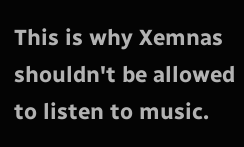This is why Xemnas shouldn't be allowed to listen to music.